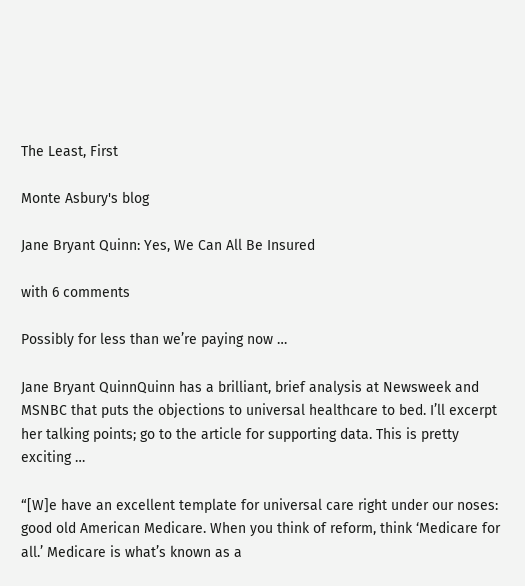The Least, First

Monte Asbury's blog

Jane Bryant Quinn: Yes, We Can All Be Insured

with 6 comments

Possibly for less than we’re paying now …

Jane Bryant QuinnQuinn has a brilliant, brief analysis at Newsweek and MSNBC that puts the objections to universal healthcare to bed. I’ll excerpt her talking points; go to the article for supporting data. This is pretty exciting …

“[W]e have an excellent template for universal care right under our noses: good old American Medicare. When you think of reform, think ‘Medicare for all.’ Medicare is what’s known as a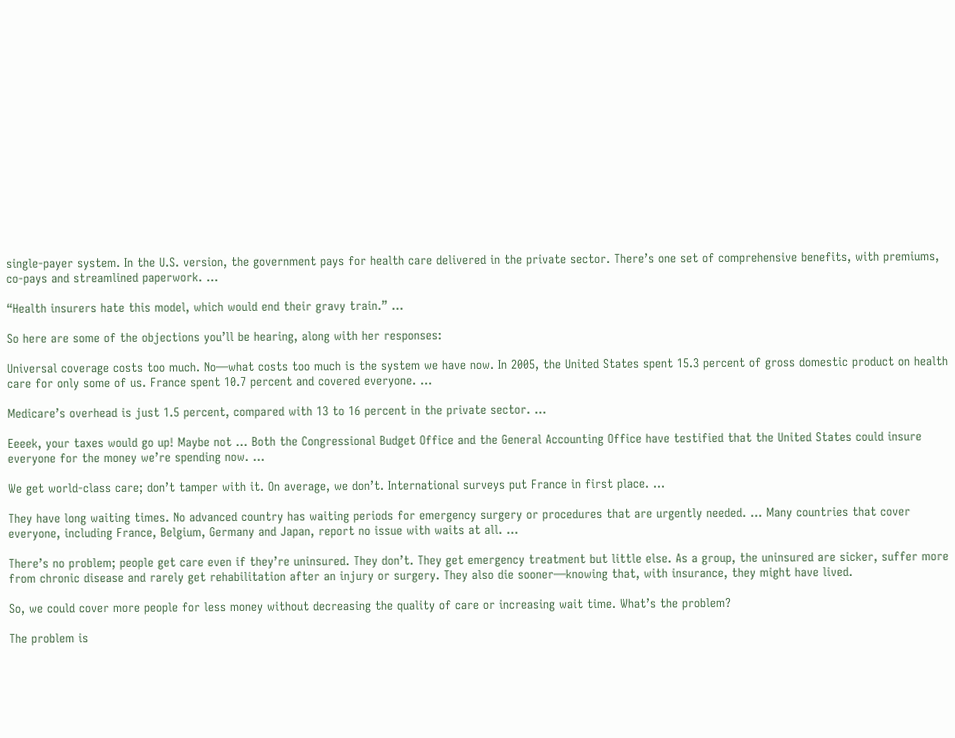single-payer system. In the U.S. version, the government pays for health care delivered in the private sector. There’s one set of comprehensive benefits, with premiums, co-pays and streamlined paperwork. …

“Health insurers hate this model, which would end their gravy train.” …

So here are some of the objections you’ll be hearing, along with her responses:

Universal coverage costs too much. No—what costs too much is the system we have now. In 2005, the United States spent 15.3 percent of gross domestic product on health care for only some of us. France spent 10.7 percent and covered everyone. …

Medicare’s overhead is just 1.5 percent, compared with 13 to 16 percent in the private sector. …

Eeeek, your taxes would go up! Maybe not … Both the Congressional Budget Office and the General Accounting Office have testified that the United States could insure everyone for the money we’re spending now. …

We get world-class care; don’t tamper with it. On average, we don’t. International surveys put France in first place. …

They have long waiting times. No advanced country has waiting periods for emergency surgery or procedures that are urgently needed. … Many countries that cover everyone, including France, Belgium, Germany and Japan, report no issue with waits at all. …

There’s no problem; people get care even if they’re uninsured. They don’t. They get emergency treatment but little else. As a group, the uninsured are sicker, suffer more from chronic disease and rarely get rehabilitation after an injury or surgery. They also die sooner—knowing that, with insurance, they might have lived.

So, we could cover more people for less money without decreasing the quality of care or increasing wait time. What’s the problem?

The problem is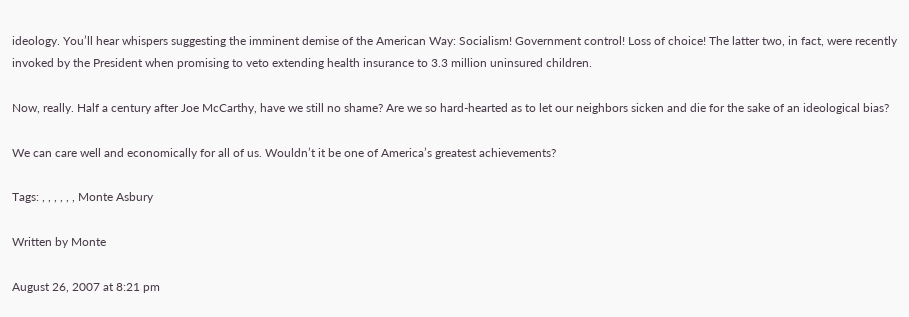ideology. You’ll hear whispers suggesting the imminent demise of the American Way: Socialism! Government control! Loss of choice! The latter two, in fact, were recently invoked by the President when promising to veto extending health insurance to 3.3 million uninsured children.

Now, really. Half a century after Joe McCarthy, have we still no shame? Are we so hard-hearted as to let our neighbors sicken and die for the sake of an ideological bias?

We can care well and economically for all of us. Wouldn’t it be one of America’s greatest achievements?

Tags: , , , , , , Monte Asbury

Written by Monte

August 26, 2007 at 8:21 pm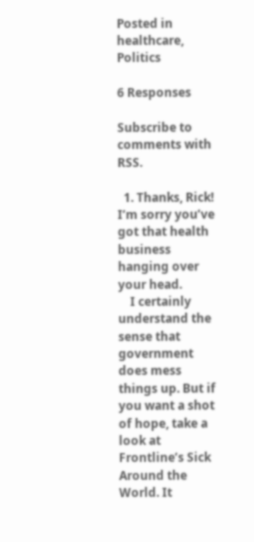Posted in healthcare, Politics

6 Responses

Subscribe to comments with RSS.

  1. Thanks, Rick! I’m sorry you’ve got that health business hanging over your head.
    I certainly understand the sense that government does mess things up. But if you want a shot of hope, take a look at Frontline’s Sick Around the World. It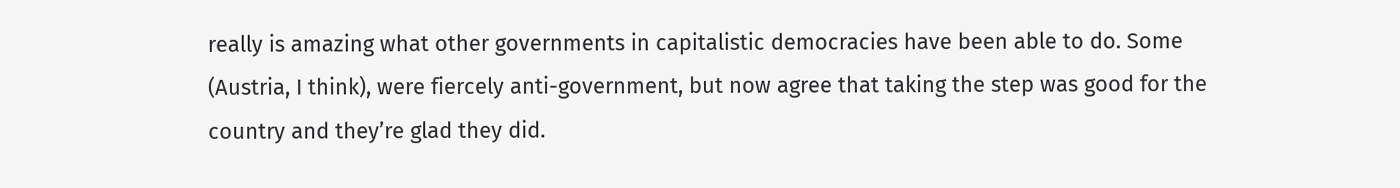really is amazing what other governments in capitalistic democracies have been able to do. Some (Austria, I think), were fiercely anti-government, but now agree that taking the step was good for the country and they’re glad they did.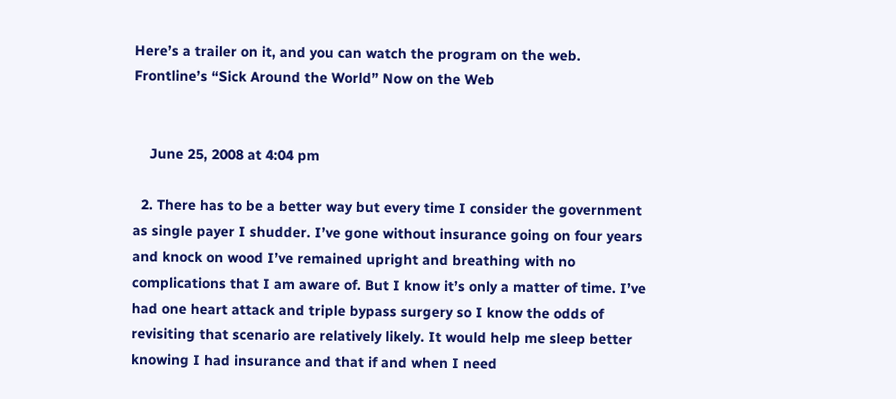Here’s a trailer on it, and you can watch the program on the web. Frontline’s “Sick Around the World” Now on the Web


    June 25, 2008 at 4:04 pm

  2. There has to be a better way but every time I consider the government as single payer I shudder. I’ve gone without insurance going on four years and knock on wood I’ve remained upright and breathing with no complications that I am aware of. But I know it’s only a matter of time. I’ve had one heart attack and triple bypass surgery so I know the odds of revisiting that scenario are relatively likely. It would help me sleep better knowing I had insurance and that if and when I need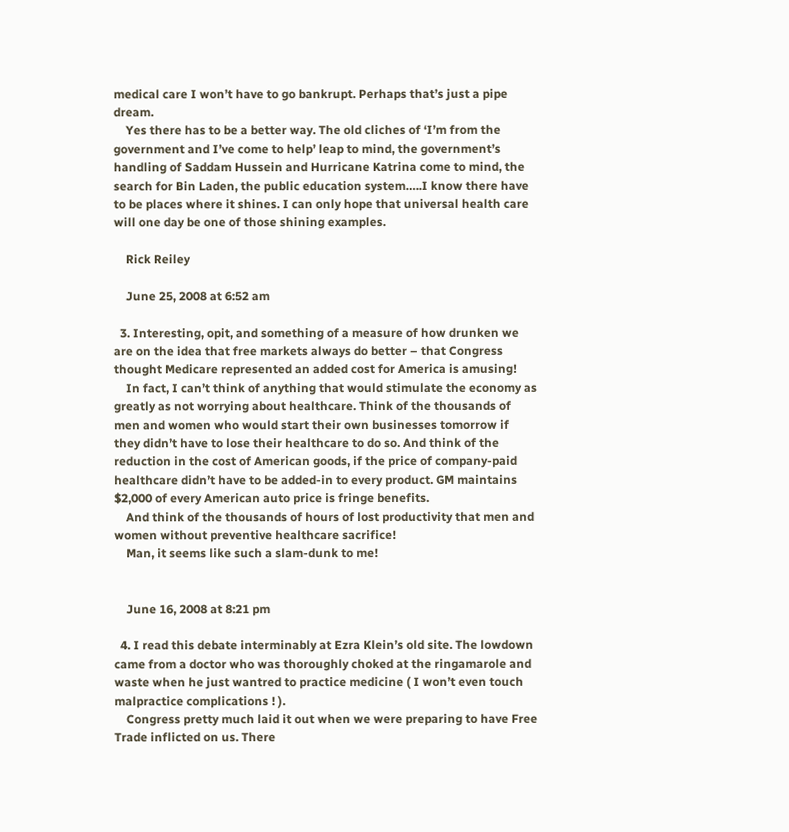medical care I won’t have to go bankrupt. Perhaps that’s just a pipe dream.
    Yes there has to be a better way. The old cliches of ‘I’m from the government and I’ve come to help’ leap to mind, the government’s handling of Saddam Hussein and Hurricane Katrina come to mind, the search for Bin Laden, the public education system…..I know there have to be places where it shines. I can only hope that universal health care will one day be one of those shining examples.

    Rick Reiley

    June 25, 2008 at 6:52 am

  3. Interesting, opit, and something of a measure of how drunken we are on the idea that free markets always do better – that Congress thought Medicare represented an added cost for America is amusing!
    In fact, I can’t think of anything that would stimulate the economy as greatly as not worrying about healthcare. Think of the thousands of men and women who would start their own businesses tomorrow if they didn’t have to lose their healthcare to do so. And think of the reduction in the cost of American goods, if the price of company-paid healthcare didn’t have to be added-in to every product. GM maintains $2,000 of every American auto price is fringe benefits.
    And think of the thousands of hours of lost productivity that men and women without preventive healthcare sacrifice!
    Man, it seems like such a slam-dunk to me!


    June 16, 2008 at 8:21 pm

  4. I read this debate interminably at Ezra Klein’s old site. The lowdown came from a doctor who was thoroughly choked at the ringamarole and waste when he just wantred to practice medicine ( I won’t even touch malpractice complications ! ).
    Congress pretty much laid it out when we were preparing to have Free Trade inflicted on us. There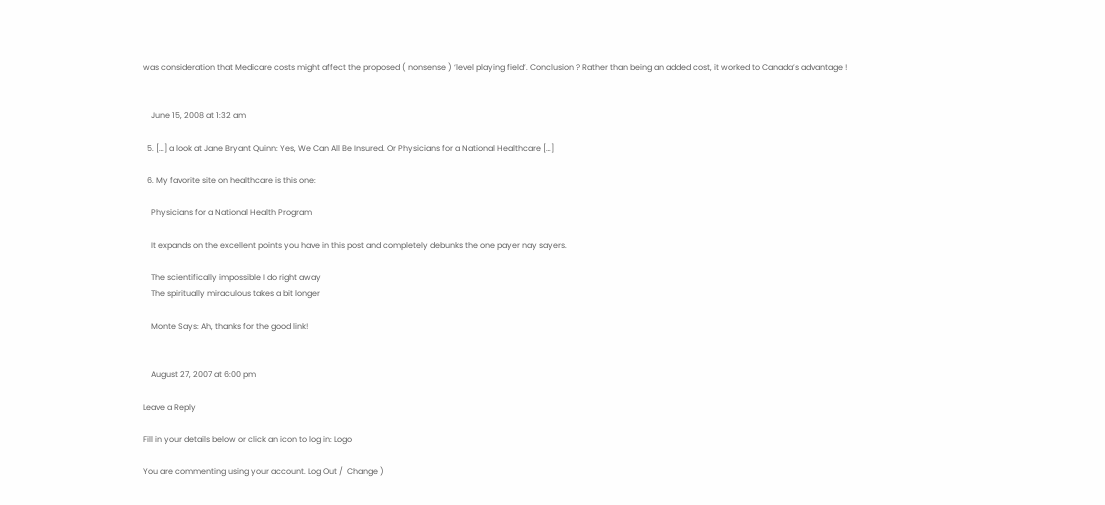was consideration that Medicare costs might affect the proposed ( nonsense ) ‘level playing field’. Conclusion ? Rather than being an added cost, it worked to Canada’s advantage !


    June 15, 2008 at 1:32 am

  5. […] a look at Jane Bryant Quinn: Yes, We Can All Be Insured. Or Physicians for a National Healthcare […]

  6. My favorite site on healthcare is this one:

    Physicians for a National Health Program

    It expands on the excellent points you have in this post and completely debunks the one payer nay sayers.

    The scientifically impossible I do right away
    The spiritually miraculous takes a bit longer

    Monte Says: Ah, thanks for the good link!


    August 27, 2007 at 6:00 pm

Leave a Reply

Fill in your details below or click an icon to log in: Logo

You are commenting using your account. Log Out /  Change )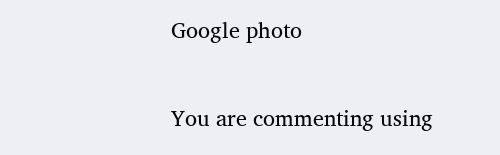Google photo

You are commenting using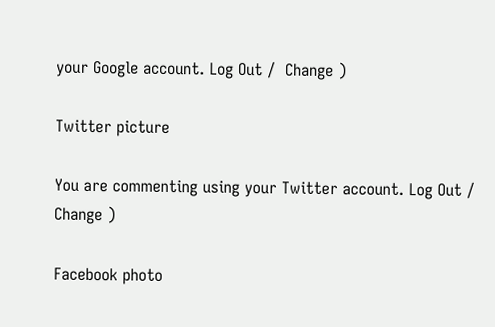your Google account. Log Out /  Change )

Twitter picture

You are commenting using your Twitter account. Log Out /  Change )

Facebook photo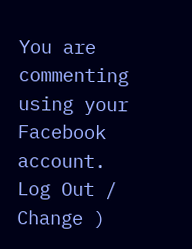You are commenting using your Facebook account. Log Out /  Change )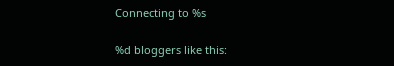Connecting to %s

%d bloggers like this: